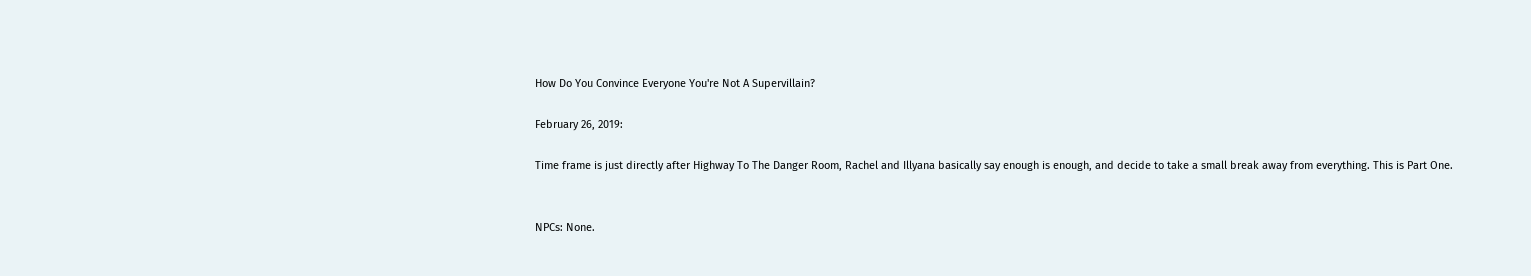How Do You Convince Everyone You're Not A Supervillain?

February 26, 2019:

Time frame is just directly after Highway To The Danger Room, Rachel and Illyana basically say enough is enough, and decide to take a small break away from everything. This is Part One.


NPCs: None.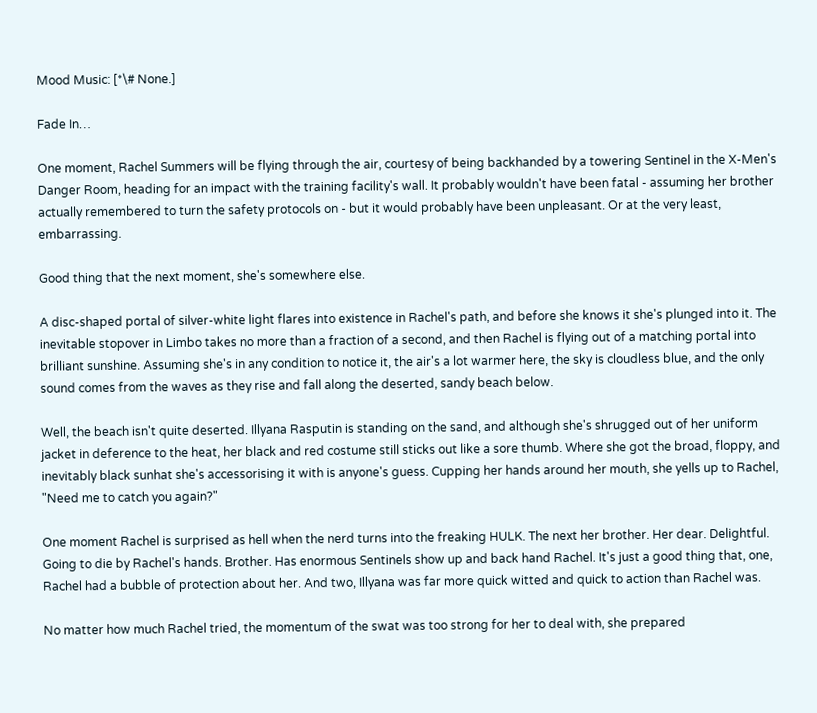Mood Music: [*\# None.]

Fade In…

One moment, Rachel Summers will be flying through the air, courtesy of being backhanded by a towering Sentinel in the X-Men's Danger Room, heading for an impact with the training facility's wall. It probably wouldn't have been fatal - assuming her brother actually remembered to turn the safety protocols on - but it would probably have been unpleasant. Or at the very least, embarrassing.

Good thing that the next moment, she's somewhere else.

A disc-shaped portal of silver-white light flares into existence in Rachel's path, and before she knows it she's plunged into it. The inevitable stopover in Limbo takes no more than a fraction of a second, and then Rachel is flying out of a matching portal into brilliant sunshine. Assuming she's in any condition to notice it, the air's a lot warmer here, the sky is cloudless blue, and the only sound comes from the waves as they rise and fall along the deserted, sandy beach below.

Well, the beach isn't quite deserted. Illyana Rasputin is standing on the sand, and although she's shrugged out of her uniform jacket in deference to the heat, her black and red costume still sticks out like a sore thumb. Where she got the broad, floppy, and inevitably black sunhat she's accessorising it with is anyone's guess. Cupping her hands around her mouth, she yells up to Rachel, "Need me to catch you again?"

One moment Rachel is surprised as hell when the nerd turns into the freaking HULK. The next her brother. Her dear. Delightful. Going to die by Rachel's hands. Brother. Has enormous Sentinels show up and back hand Rachel. It's just a good thing that, one, Rachel had a bubble of protection about her. And two, Illyana was far more quick witted and quick to action than Rachel was.

No matter how much Rachel tried, the momentum of the swat was too strong for her to deal with, she prepared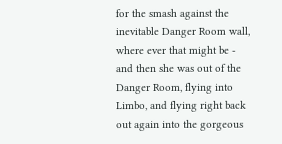for the smash against the inevitable Danger Room wall, where ever that might be - and then she was out of the Danger Room, flying into Limbo, and flying right back out again into the gorgeous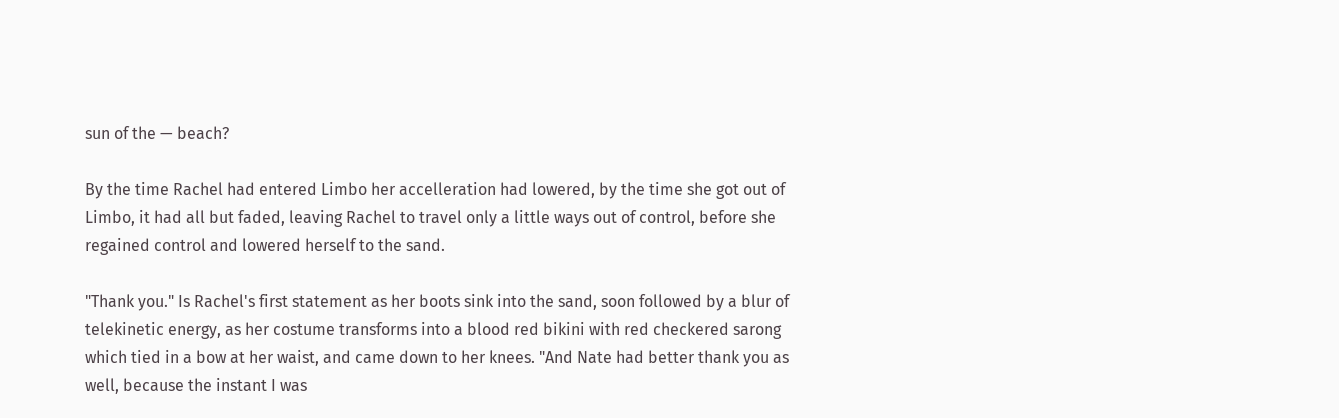sun of the — beach?

By the time Rachel had entered Limbo her accelleration had lowered, by the time she got out of Limbo, it had all but faded, leaving Rachel to travel only a little ways out of control, before she regained control and lowered herself to the sand.

"Thank you." Is Rachel's first statement as her boots sink into the sand, soon followed by a blur of telekinetic energy, as her costume transforms into a blood red bikini with red checkered sarong which tied in a bow at her waist, and came down to her knees. "And Nate had better thank you as well, because the instant I was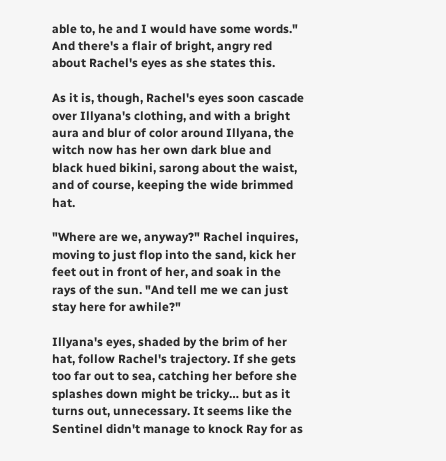able to, he and I would have some words." And there's a flair of bright, angry red about Rachel's eyes as she states this.

As it is, though, Rachel's eyes soon cascade over Illyana's clothing, and with a bright aura and blur of color around Illyana, the witch now has her own dark blue and black hued bikini, sarong about the waist, and of course, keeping the wide brimmed hat.

"Where are we, anyway?" Rachel inquires, moving to just flop into the sand, kick her feet out in front of her, and soak in the rays of the sun. "And tell me we can just stay here for awhile?"

Illyana's eyes, shaded by the brim of her hat, follow Rachel's trajectory. If she gets too far out to sea, catching her before she splashes down might be tricky… but as it turns out, unnecessary. It seems like the Sentinel didn't manage to knock Ray for as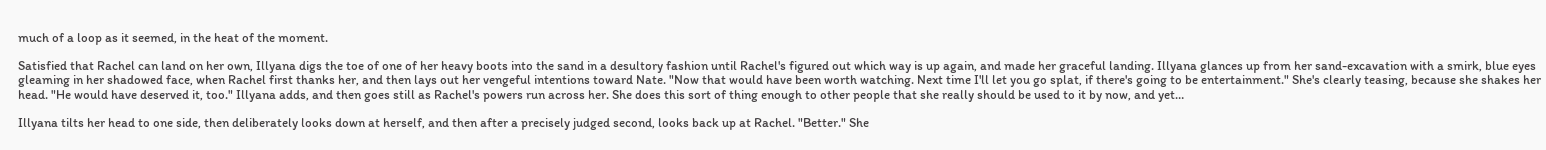much of a loop as it seemed, in the heat of the moment.

Satisfied that Rachel can land on her own, Illyana digs the toe of one of her heavy boots into the sand in a desultory fashion until Rachel's figured out which way is up again, and made her graceful landing. Illyana glances up from her sand-excavation with a smirk, blue eyes gleaming in her shadowed face, when Rachel first thanks her, and then lays out her vengeful intentions toward Nate. "Now that would have been worth watching. Next time I'll let you go splat, if there's going to be entertainment." She's clearly teasing, because she shakes her head. "He would have deserved it, too." Illyana adds, and then goes still as Rachel's powers run across her. She does this sort of thing enough to other people that she really should be used to it by now, and yet…

Illyana tilts her head to one side, then deliberately looks down at herself, and then after a precisely judged second, looks back up at Rachel. "Better." She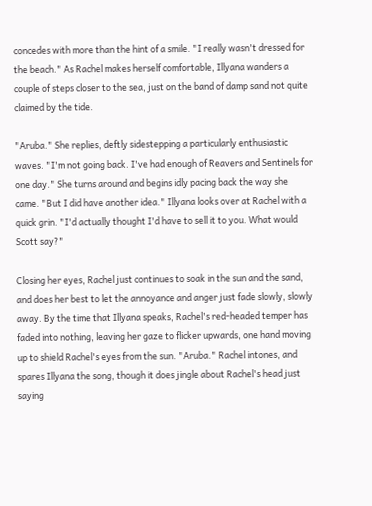concedes with more than the hint of a smile. "I really wasn't dressed for the beach." As Rachel makes herself comfortable, Illyana wanders a couple of steps closer to the sea, just on the band of damp sand not quite claimed by the tide.

"Aruba." She replies, deftly sidestepping a particularly enthusiastic waves. "I'm not going back. I've had enough of Reavers and Sentinels for one day." She turns around and begins idly pacing back the way she came. "But I did have another idea." Illyana looks over at Rachel with a quick grin. "I'd actually thought I'd have to sell it to you. What would Scott say?"

Closing her eyes, Rachel just continues to soak in the sun and the sand, and does her best to let the annoyance and anger just fade slowly, slowly away. By the time that Illyana speaks, Rachel's red-headed temper has faded into nothing, leaving her gaze to flicker upwards, one hand moving up to shield Rachel's eyes from the sun. "Aruba." Rachel intones, and spares Illyana the song, though it does jingle about Rachel's head just saying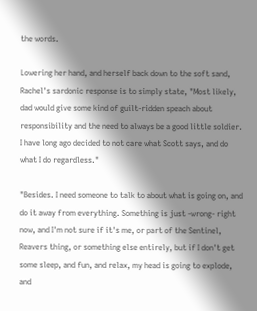the words.

Lowering her hand, and herself back down to the soft sand, Rachel's sardonic response is to simply state, "Most likely, dad would give some kind of guilt-ridden speach about responsibility and the need to always be a good little soldier. I have long ago decided to not care what Scott says, and do what I do regardless."

"Besides. I need someone to talk to about what is going on, and do it away from everything. Something is just -wrong- right now, and I'm not sure if it's me, or part of the Sentinel, Reavers thing, or something else entirely, but if I don't get some sleep, and fun, and relax, my head is going to explode, and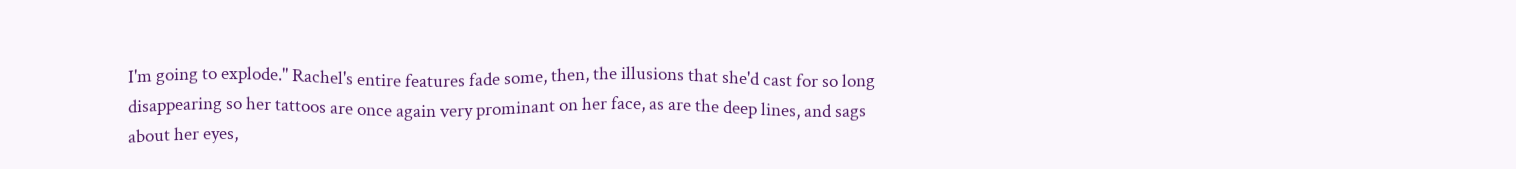I'm going to explode." Rachel's entire features fade some, then, the illusions that she'd cast for so long disappearing so her tattoos are once again very prominant on her face, as are the deep lines, and sags about her eyes,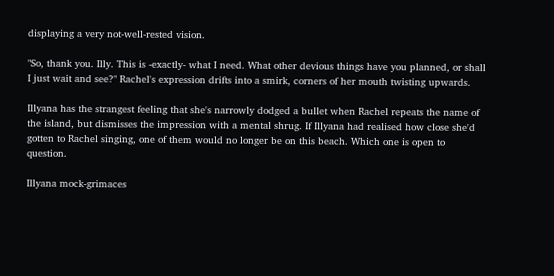displaying a very not-well-rested vision.

"So, thank you. Illy. This is -exactly- what I need. What other devious things have you planned, or shall I just wait and see?" Rachel's expression drifts into a smirk, corners of her mouth twisting upwards.

Illyana has the strangest feeling that she's narrowly dodged a bullet when Rachel repeats the name of the island, but dismisses the impression with a mental shrug. If Illyana had realised how close she'd gotten to Rachel singing, one of them would no longer be on this beach. Which one is open to question.

Illyana mock-grimaces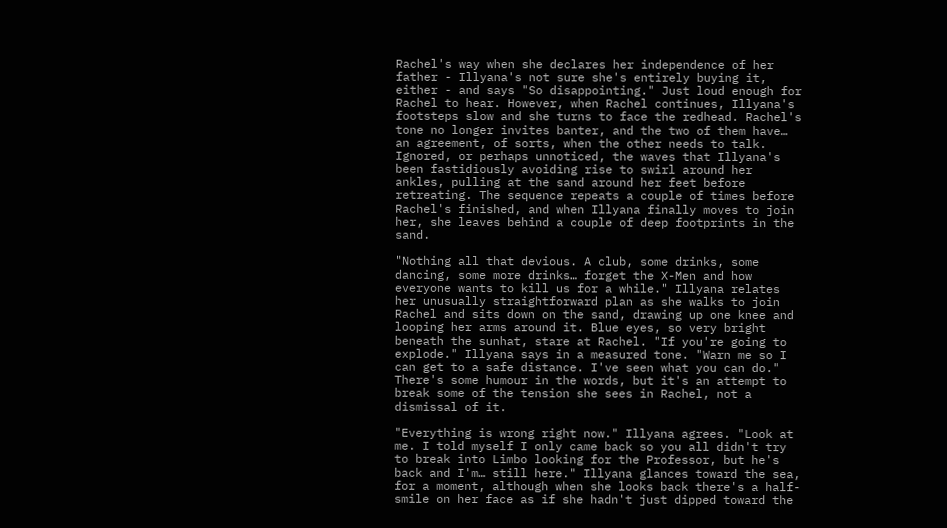Rachel's way when she declares her independence of her father - Illyana's not sure she's entirely buying it, either - and says "So disappointing." Just loud enough for Rachel to hear. However, when Rachel continues, Illyana's footsteps slow and she turns to face the redhead. Rachel's tone no longer invites banter, and the two of them have… an agreement, of sorts, when the other needs to talk. Ignored, or perhaps unnoticed, the waves that Illyana's been fastidiously avoiding rise to swirl around her ankles, pulling at the sand around her feet before retreating. The sequence repeats a couple of times before Rachel's finished, and when Illyana finally moves to join her, she leaves behind a couple of deep footprints in the sand.

"Nothing all that devious. A club, some drinks, some dancing, some more drinks… forget the X-Men and how everyone wants to kill us for a while." Illyana relates her unusually straightforward plan as she walks to join Rachel and sits down on the sand, drawing up one knee and looping her arms around it. Blue eyes, so very bright beneath the sunhat, stare at Rachel. "If you're going to explode." Illyana says in a measured tone. "Warn me so I can get to a safe distance. I've seen what you can do." There's some humour in the words, but it's an attempt to break some of the tension she sees in Rachel, not a dismissal of it.

"Everything is wrong right now." Illyana agrees. "Look at me. I told myself I only came back so you all didn't try to break into Limbo looking for the Professor, but he's back and I'm… still here." Illyana glances toward the sea, for a moment, although when she looks back there's a half-smile on her face as if she hadn't just dipped toward the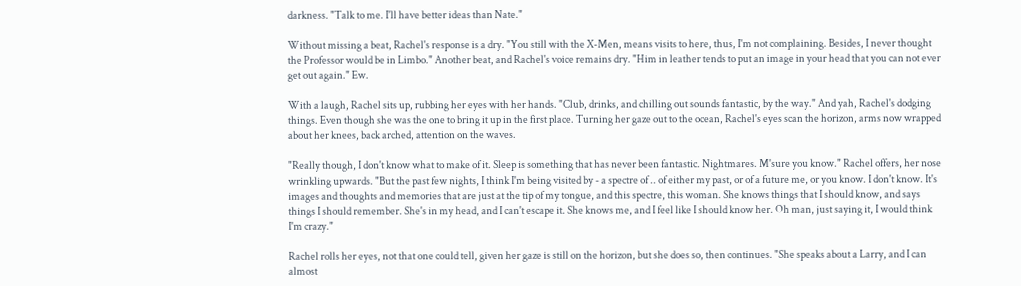darkness. "Talk to me. I'll have better ideas than Nate."

Without missing a beat, Rachel's response is a dry. "You still with the X-Men, means visits to here, thus, I'm not complaining. Besides, I never thought the Professor would be in Limbo." Another beat, and Rachel's voice remains dry. "Him in leather tends to put an image in your head that you can not ever get out again." Ew.

With a laugh, Rachel sits up, rubbing her eyes with her hands. "Club, drinks, and chilling out sounds fantastic, by the way." And yah, Rachel's dodging things. Even though she was the one to bring it up in the first place. Turning her gaze out to the ocean, Rachel's eyes scan the horizon, arms now wrapped about her knees, back arched, attention on the waves.

"Really though, I don't know what to make of it. Sleep is something that has never been fantastic. Nightmares. M'sure you know." Rachel offers, her nose wrinkling upwards. "But the past few nights, I think I'm being visited by - a spectre of .. of either my past, or of a future me, or you know. I don't know. It's images and thoughts and memories that are just at the tip of my tongue, and this spectre, this woman. She knows things that I should know, and says things I should remember. She's in my head, and I can't escape it. She knows me, and I feel like I should know her. Oh man, just saying it, I would think I'm crazy."

Rachel rolls her eyes, not that one could tell, given her gaze is still on the horizon, but she does so, then continues. "She speaks about a Larry, and I can almost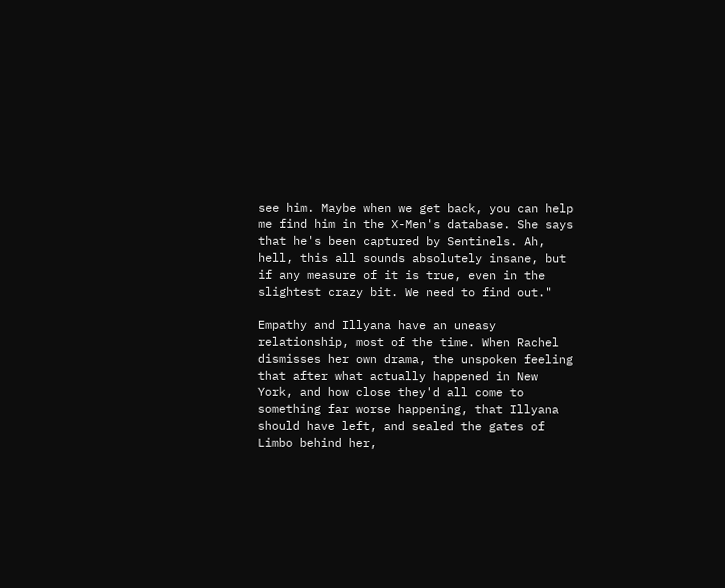see him. Maybe when we get back, you can help me find him in the X-Men's database. She says that he's been captured by Sentinels. Ah, hell, this all sounds absolutely insane, but if any measure of it is true, even in the slightest crazy bit. We need to find out."

Empathy and Illyana have an uneasy relationship, most of the time. When Rachel dismisses her own drama, the unspoken feeling that after what actually happened in New York, and how close they'd all come to something far worse happening, that Illyana should have left, and sealed the gates of Limbo behind her,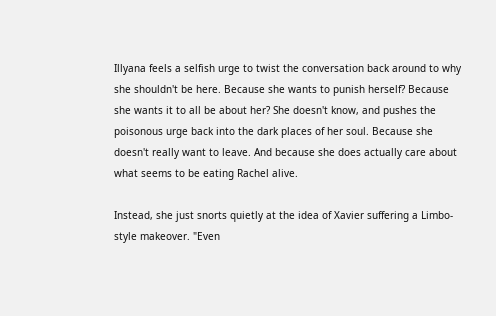Illyana feels a selfish urge to twist the conversation back around to why she shouldn't be here. Because she wants to punish herself? Because she wants it to all be about her? She doesn't know, and pushes the poisonous urge back into the dark places of her soul. Because she doesn't really want to leave. And because she does actually care about what seems to be eating Rachel alive.

Instead, she just snorts quietly at the idea of Xavier suffering a Limbo-style makeover. "Even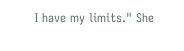I have my limits." She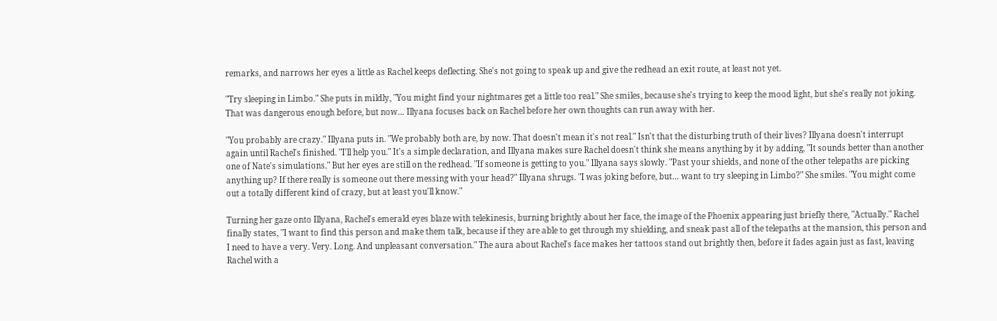remarks, and narrows her eyes a little as Rachel keeps deflecting. She's not going to speak up and give the redhead an exit route, at least not yet.

"Try sleeping in Limbo." She puts in mildly, "You might find your nightmares get a little too real." She smiles, because she's trying to keep the mood light, but she's really not joking. That was dangerous enough before, but now… Illyana focuses back on Rachel before her own thoughts can run away with her.

"You probably are crazy." Illyana puts in. "We probably both are, by now. That doesn't mean it's not real." Isn't that the disturbing truth of their lives? Illyana doesn't interrupt again until Rachel's finished. "I'll help you." It's a simple declaration, and Illyana makes sure Rachel doesn't think she means anything by it by adding, "It sounds better than another one of Nate's simulations." But her eyes are still on the redhead. "If someone is getting to you." Illyana says slowly. "Past your shields, and none of the other telepaths are picking anything up? If there really is someone out there messing with your head?" Illyana shrugs. "I was joking before, but… want to try sleeping in Limbo?" She smiles. "You might come out a totally different kind of crazy, but at least you'll know."

Turning her gaze onto Illyana, Rachel's emerald eyes blaze with telekinesis, burning brightly about her face, the image of the Phoenix appearing just briefly there, "Actually." Rachel finally states, "I want to find this person and make them talk, because if they are able to get through my shielding, and sneak past all of the telepaths at the mansion, this person and I need to have a very. Very. Long. And unpleasant conversation." The aura about Rachel's face makes her tattoos stand out brightly then, before it fades again just as fast, leaving Rachel with a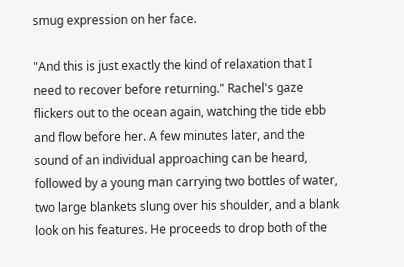smug expression on her face.

"And this is just exactly the kind of relaxation that I need to recover before returning." Rachel's gaze flickers out to the ocean again, watching the tide ebb and flow before her. A few minutes later, and the sound of an individual approaching can be heard, followed by a young man carrying two bottles of water, two large blankets slung over his shoulder, and a blank look on his features. He proceeds to drop both of the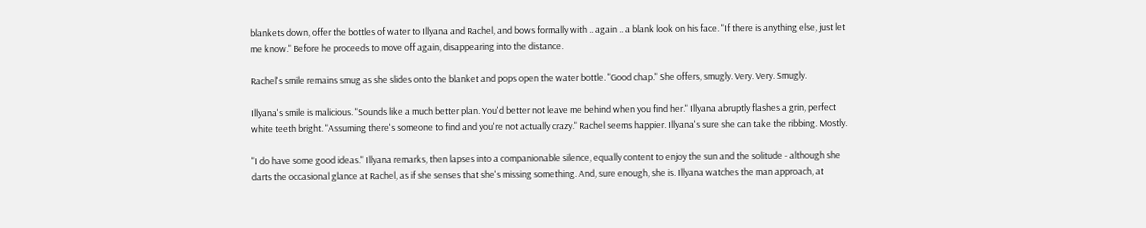blankets down, offer the bottles of water to Illyana and Rachel, and bows formally with .. again .. a blank look on his face. "If there is anything else, just let me know." Before he proceeds to move off again, disappearing into the distance.

Rachel's smile remains smug as she slides onto the blanket and pops open the water bottle. "Good chap." She offers, smugly. Very. Very. Smugly.

Illyana's smile is malicious. "Sounds like a much better plan. You'd better not leave me behind when you find her." Illyana abruptly flashes a grin, perfect white teeth bright. "Assuming there's someone to find and you're not actually crazy." Rachel seems happier. Illyana's sure she can take the ribbing. Mostly.

"I do have some good ideas." Illyana remarks, then lapses into a companionable silence, equally content to enjoy the sun and the solitude - although she darts the occasional glance at Rachel, as if she senses that she's missing something. And, sure enough, she is. Illyana watches the man approach, at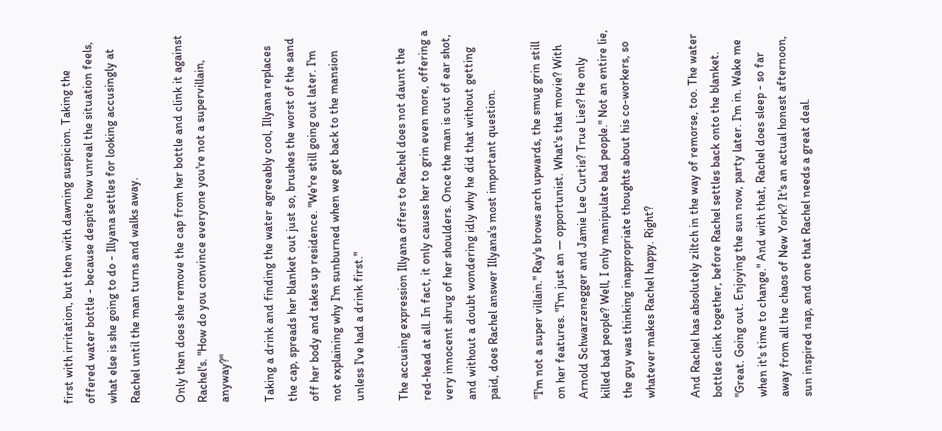first with irritation, but then with dawning suspicion. Taking the offered water bottle - because despite how unreal the situation feels, what else is she going to do - Illyana settles for looking accusingly at Rachel until the man turns and walks away.

Only then does she remove the cap from her bottle and clink it against Rachel's. "How do you convince everyone you're not a supervillain, anyway?"

Taking a drink and finding the water agreeably cool, Illyana replaces the cap, spreads her blanket out just so, brushes the worst of the sand off her body and takes up residence. "We're still going out later. I'm not explaining why I'm sunburned when we get back to the mansion unless I've had a drink first."

The accusing expression Illyana offers to Rachel does not daunt the red-head at all. In fact, it only causes her to grin even more, offering a very innocent shrug of her shoulders. Once the man is out of ear shot, and without a doubt wondering idly why he did that without getting paid, does Rachel answer Illyana's most important question.

"I'm not a super villain." Ray's brows arch upwards, the smug grin still on her features. "I'm just an — opportunist. What's that movie? With Arnold Schwarzenegger and Jamie Lee Curtis? True Lies? He only killed bad people? Well, I only manipulate bad people." Not an entire lie, the guy was thinking inappropriate thoughts about his co-workers, so whatever makes Rachel happy. Right?

And Rachel has absolutely ziltch in the way of remorse, too. The water bottles clink together, before Rachel settles back onto the blanket. "Great. Going out. Enjoying the sun now, party later. I'm in. Wake me when it's time to change." And with that, Rachel does sleep - so far away from all the chaos of New York? It's an actual honest afternoon, sun inspired nap, and one that Rachel needs a great deal.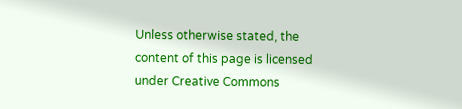Unless otherwise stated, the content of this page is licensed under Creative Commons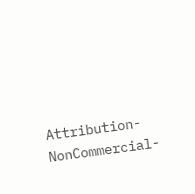Attribution-NonCommercial-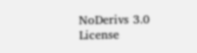NoDerivs 3.0 License